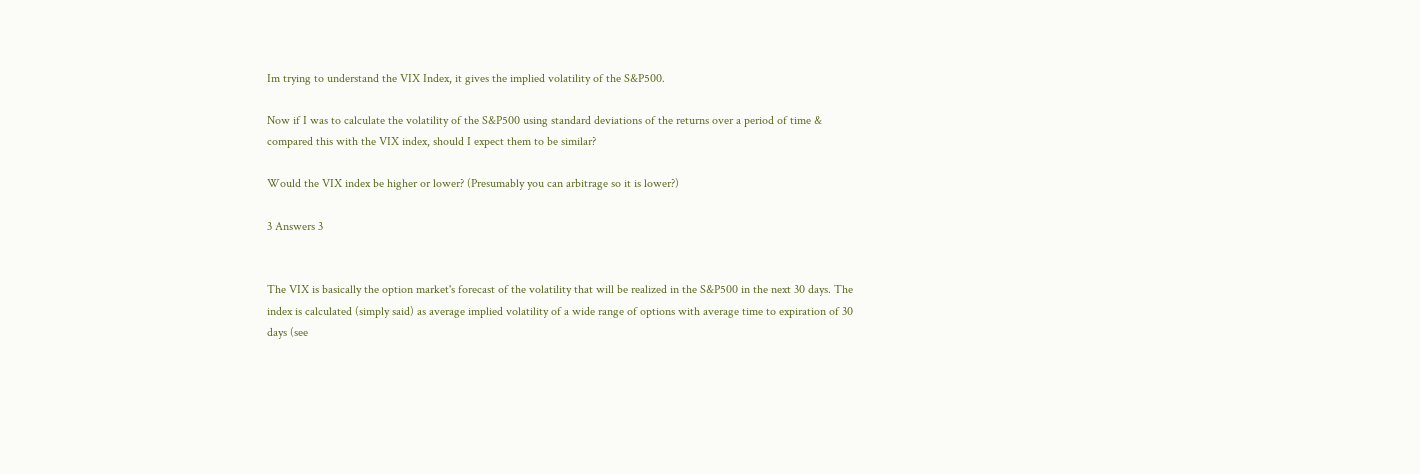Im trying to understand the VIX Index, it gives the implied volatility of the S&P500.

Now if I was to calculate the volatility of the S&P500 using standard deviations of the returns over a period of time & compared this with the VIX index, should I expect them to be similar?

Would the VIX index be higher or lower? (Presumably you can arbitrage so it is lower?)

3 Answers 3


The VIX is basically the option market's forecast of the volatility that will be realized in the S&P500 in the next 30 days. The index is calculated (simply said) as average implied volatility of a wide range of options with average time to expiration of 30 days (see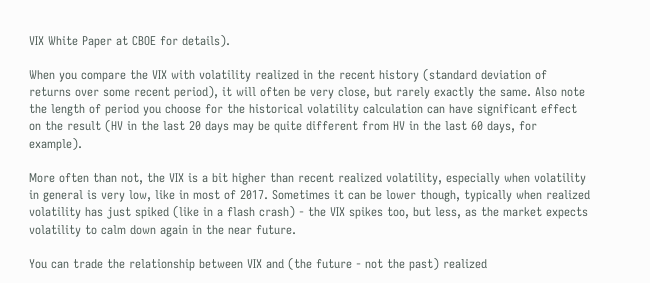VIX White Paper at CBOE for details).

When you compare the VIX with volatility realized in the recent history (standard deviation of returns over some recent period), it will often be very close, but rarely exactly the same. Also note the length of period you choose for the historical volatility calculation can have significant effect on the result (HV in the last 20 days may be quite different from HV in the last 60 days, for example).

More often than not, the VIX is a bit higher than recent realized volatility, especially when volatility in general is very low, like in most of 2017. Sometimes it can be lower though, typically when realized volatility has just spiked (like in a flash crash) - the VIX spikes too, but less, as the market expects volatility to calm down again in the near future.

You can trade the relationship between VIX and (the future - not the past) realized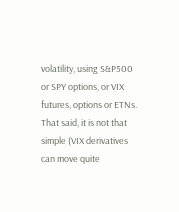volatility, using S&P500 or SPY options, or VIX futures, options or ETNs. That said, it is not that simple (VIX derivatives can move quite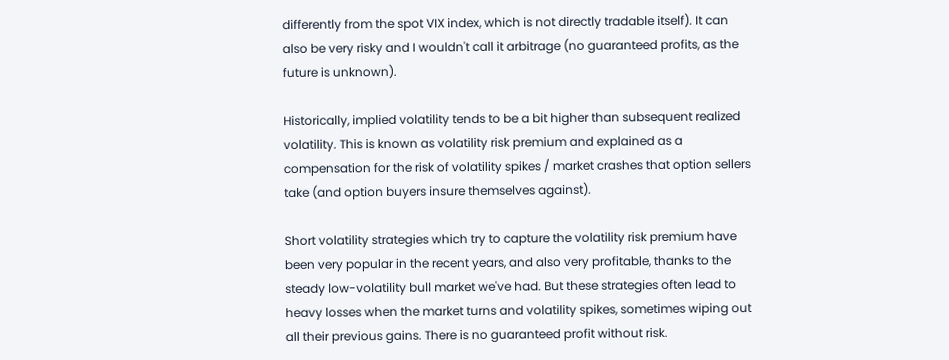differently from the spot VIX index, which is not directly tradable itself). It can also be very risky and I wouldn't call it arbitrage (no guaranteed profits, as the future is unknown).

Historically, implied volatility tends to be a bit higher than subsequent realized volatility. This is known as volatility risk premium and explained as a compensation for the risk of volatility spikes / market crashes that option sellers take (and option buyers insure themselves against).

Short volatility strategies which try to capture the volatility risk premium have been very popular in the recent years, and also very profitable, thanks to the steady low-volatility bull market we've had. But these strategies often lead to heavy losses when the market turns and volatility spikes, sometimes wiping out all their previous gains. There is no guaranteed profit without risk.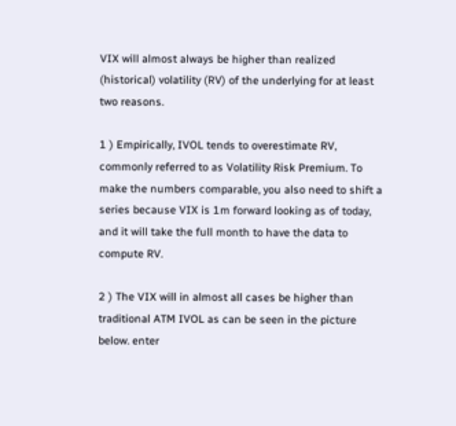VIX will almost always be higher than realized (historical) volatility (RV) of the underlying for at least two reasons.

1 ) Empirically, IVOL tends to overestimate RV, commonly referred to as Volatility Risk Premium. To make the numbers comparable, you also need to shift a series because VIX is 1m forward looking as of today, and it will take the full month to have the data to compute RV.

2 ) The VIX will in almost all cases be higher than traditional ATM IVOL as can be seen in the picture below. enter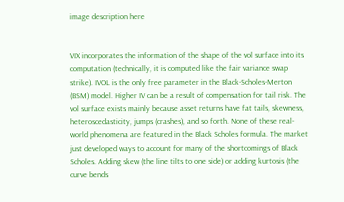image description here


VIX incorporates the information of the shape of the vol surface into its computation (technically, it is computed like the fair variance swap strike). IVOL is the only free parameter in the Black-Scholes-Merton (BSM) model. Higher IV can be a result of compensation for tail risk. The vol surface exists mainly because asset returns have fat tails, skewness, heteroscedasticity, jumps (crashes), and so forth. None of these real-world phenomena are featured in the Black Scholes formula. The market just developed ways to account for many of the shortcomings of Black Scholes. Adding skew (the line tilts to one side) or adding kurtosis (the curve bends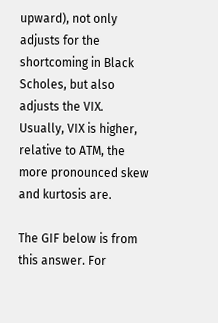upward), not only adjusts for the shortcoming in Black Scholes, but also adjusts the VIX. Usually, VIX is higher, relative to ATM, the more pronounced skew and kurtosis are.

The GIF below is from this answer. For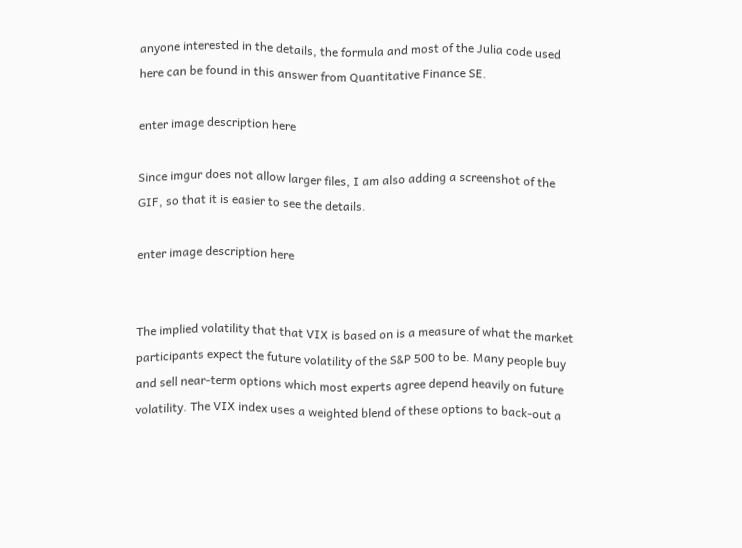anyone interested in the details, the formula and most of the Julia code used here can be found in this answer from Quantitative Finance SE.

enter image description here

Since imgur does not allow larger files, I am also adding a screenshot of the GIF, so that it is easier to see the details.

enter image description here


The implied volatility that that VIX is based on is a measure of what the market participants expect the future volatility of the S&P 500 to be. Many people buy and sell near-term options which most experts agree depend heavily on future volatility. The VIX index uses a weighted blend of these options to back-out a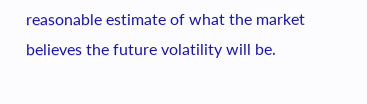reasonable estimate of what the market believes the future volatility will be.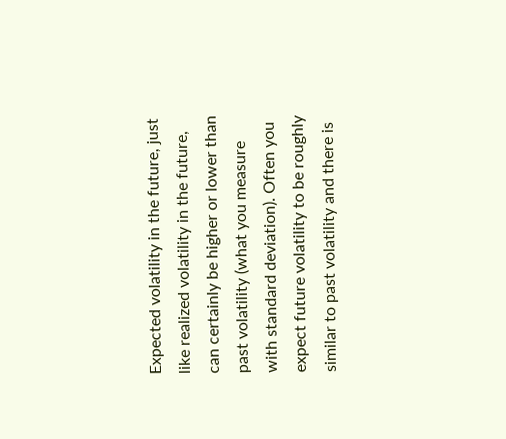Expected volatility in the future, just like realized volatility in the future, can certainly be higher or lower than past volatility (what you measure with standard deviation). Often you expect future volatility to be roughly similar to past volatility and there is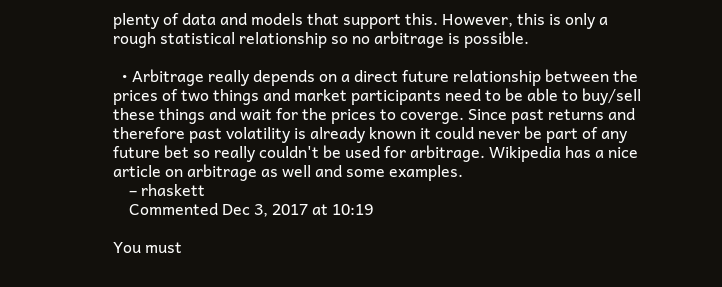plenty of data and models that support this. However, this is only a rough statistical relationship so no arbitrage is possible.

  • Arbitrage really depends on a direct future relationship between the prices of two things and market participants need to be able to buy/sell these things and wait for the prices to coverge. Since past returns and therefore past volatility is already known it could never be part of any future bet so really couldn't be used for arbitrage. Wikipedia has a nice article on arbitrage as well and some examples.
    – rhaskett
    Commented Dec 3, 2017 at 10:19

You must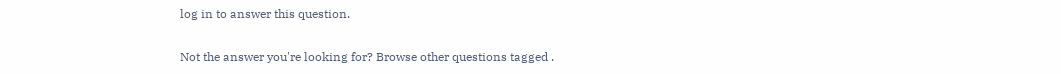log in to answer this question.

Not the answer you're looking for? Browse other questions tagged .